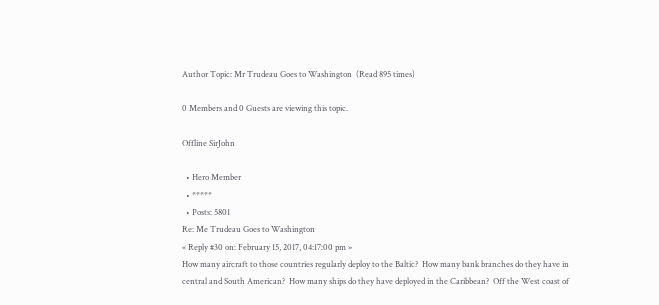Author Topic: Mr Trudeau Goes to Washington  (Read 895 times)

0 Members and 0 Guests are viewing this topic.

Offline SirJohn

  • Hero Member
  • *****
  • Posts: 5801
Re: Me Trudeau Goes to Washington
« Reply #30 on: February 15, 2017, 04:17:00 pm »
How many aircraft to those countries regularly deploy to the Baltic?  How many bank branches do they have in central and South American?  How many ships do they have deployed in the Caribbean?  Off the West coast of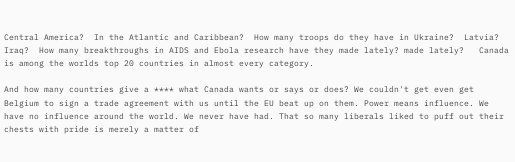Central America?  In the Atlantic and Caribbean?  How many troops do they have in Ukraine?  Latvia?  Iraq?  How many breakthroughs in AIDS and Ebola research have they made lately? made lately?   Canada is among the worlds top 20 countries in almost every category.

And how many countries give a **** what Canada wants or says or does? We couldn't get even get Belgium to sign a trade agreement with us until the EU beat up on them. Power means influence. We have no influence around the world. We never have had. That so many liberals liked to puff out their chests with pride is merely a matter of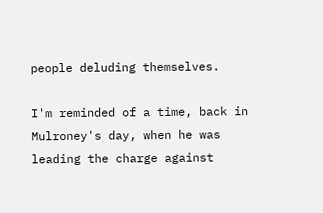people deluding themselves.

I'm reminded of a time, back in Mulroney's day, when he was leading the charge against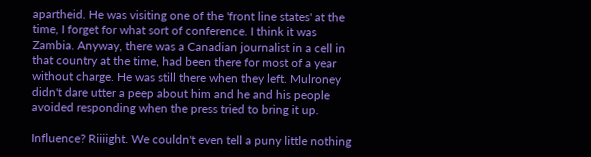apartheid. He was visiting one of the 'front line states' at the time, I forget for what sort of conference. I think it was Zambia. Anyway, there was a Canadian journalist in a cell in that country at the time, had been there for most of a year without charge. He was still there when they left. Mulroney didn't dare utter a peep about him and he and his people avoided responding when the press tried to bring it up.

Influence? Riiiight. We couldn't even tell a puny little nothing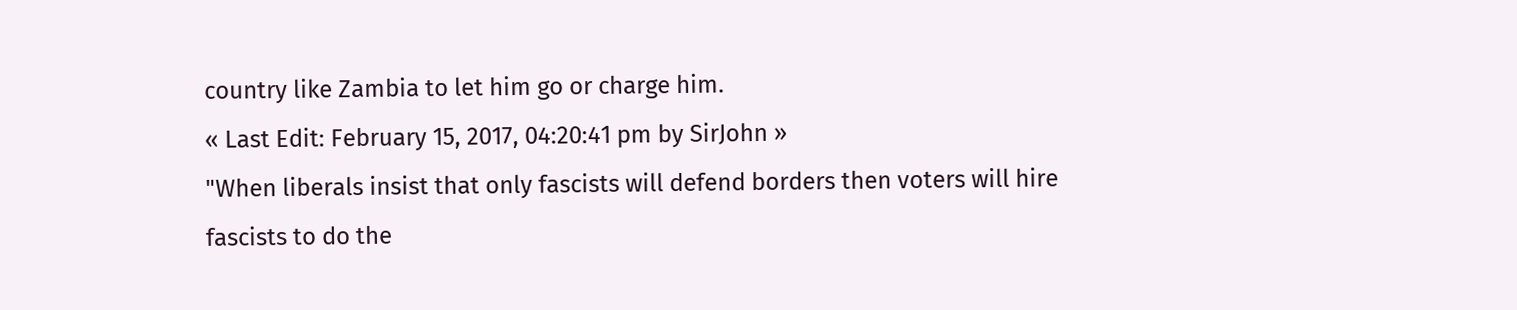country like Zambia to let him go or charge him.
« Last Edit: February 15, 2017, 04:20:41 pm by SirJohn »
"When liberals insist that only fascists will defend borders then voters will hire fascists to do the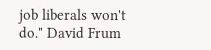job liberals won't do." David Frum